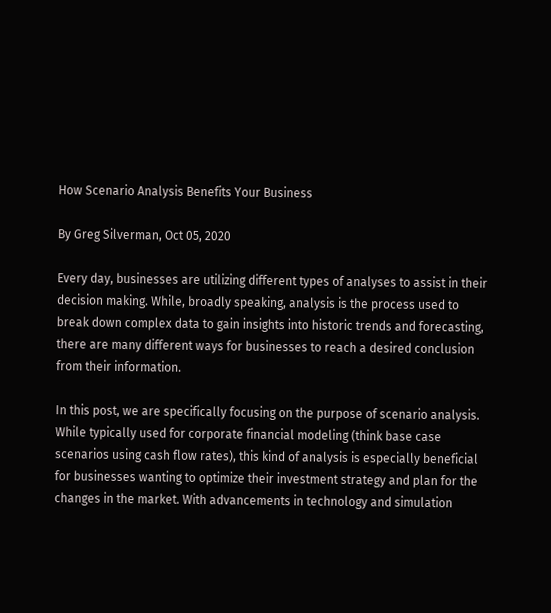How Scenario Analysis Benefits Your Business

By Greg Silverman, Oct 05, 2020

Every day, businesses are utilizing different types of analyses to assist in their decision making. While, broadly speaking, analysis is the process used to break down complex data to gain insights into historic trends and forecasting, there are many different ways for businesses to reach a desired conclusion from their information.

In this post, we are specifically focusing on the purpose of scenario analysis. While typically used for corporate financial modeling (think base case scenarios using cash flow rates), this kind of analysis is especially beneficial for businesses wanting to optimize their investment strategy and plan for the changes in the market. With advancements in technology and simulation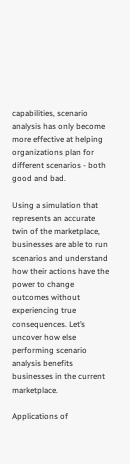capabilities, scenario analysis has only become more effective at helping organizations plan for different scenarios - both good and bad.

Using a simulation that represents an accurate twin of the marketplace, businesses are able to run scenarios and understand how their actions have the power to change outcomes without experiencing true consequences. Let’s uncover how else performing scenario analysis benefits businesses in the current marketplace.

Applications of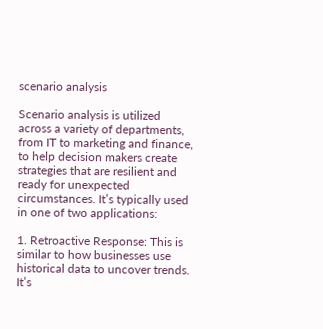scenario analysis

Scenario analysis is utilized across a variety of departments, from IT to marketing and finance, to help decision makers create strategies that are resilient and ready for unexpected circumstances. It’s typically used in one of two applications:

1. Retroactive Response: This is similar to how businesses use historical data to uncover trends. It’s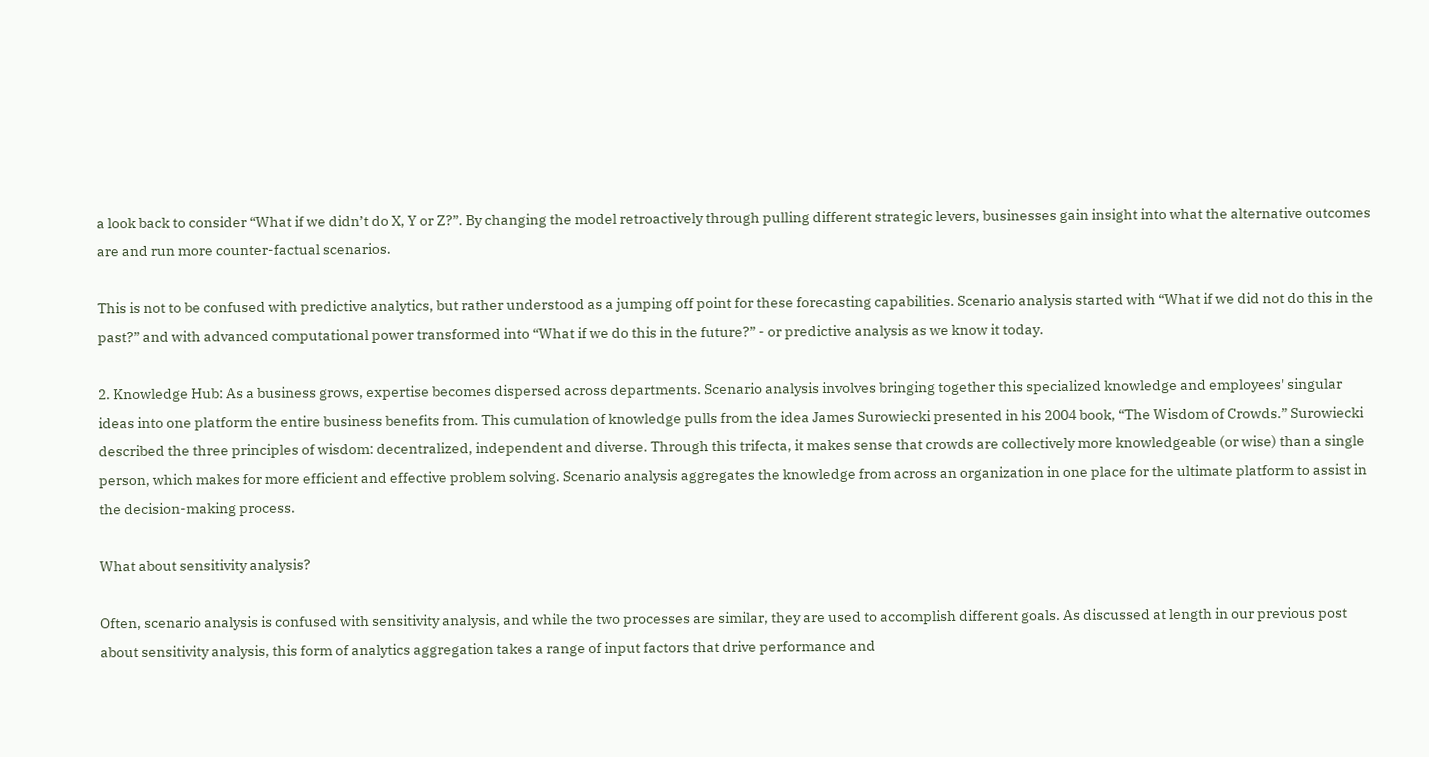a look back to consider “What if we didn’t do X, Y or Z?”. By changing the model retroactively through pulling different strategic levers, businesses gain insight into what the alternative outcomes are and run more counter-factual scenarios.

This is not to be confused with predictive analytics, but rather understood as a jumping off point for these forecasting capabilities. Scenario analysis started with “What if we did not do this in the past?” and with advanced computational power transformed into “What if we do this in the future?” - or predictive analysis as we know it today.

2. Knowledge Hub: As a business grows, expertise becomes dispersed across departments. Scenario analysis involves bringing together this specialized knowledge and employees' singular ideas into one platform the entire business benefits from. This cumulation of knowledge pulls from the idea James Surowiecki presented in his 2004 book, “The Wisdom of Crowds.” Surowiecki described the three principles of wisdom: decentralized, independent and diverse. Through this trifecta, it makes sense that crowds are collectively more knowledgeable (or wise) than a single person, which makes for more efficient and effective problem solving. Scenario analysis aggregates the knowledge from across an organization in one place for the ultimate platform to assist in the decision-making process.

What about sensitivity analysis?

Often, scenario analysis is confused with sensitivity analysis, and while the two processes are similar, they are used to accomplish different goals. As discussed at length in our previous post about sensitivity analysis, this form of analytics aggregation takes a range of input factors that drive performance and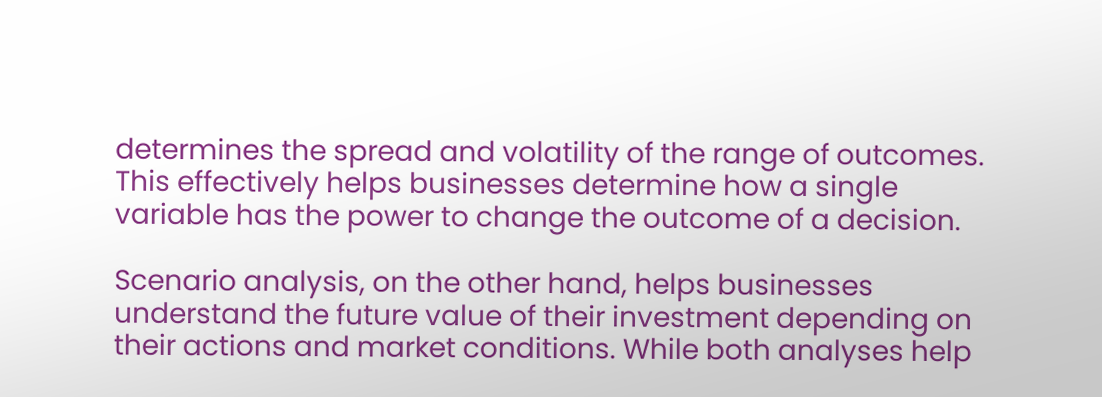determines the spread and volatility of the range of outcomes. This effectively helps businesses determine how a single variable has the power to change the outcome of a decision.

Scenario analysis, on the other hand, helps businesses understand the future value of their investment depending on their actions and market conditions. While both analyses help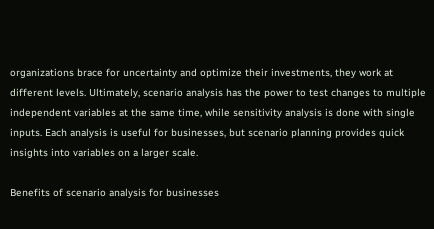organizations brace for uncertainty and optimize their investments, they work at different levels. Ultimately, scenario analysis has the power to test changes to multiple independent variables at the same time, while sensitivity analysis is done with single inputs. Each analysis is useful for businesses, but scenario planning provides quick insights into variables on a larger scale.

Benefits of scenario analysis for businesses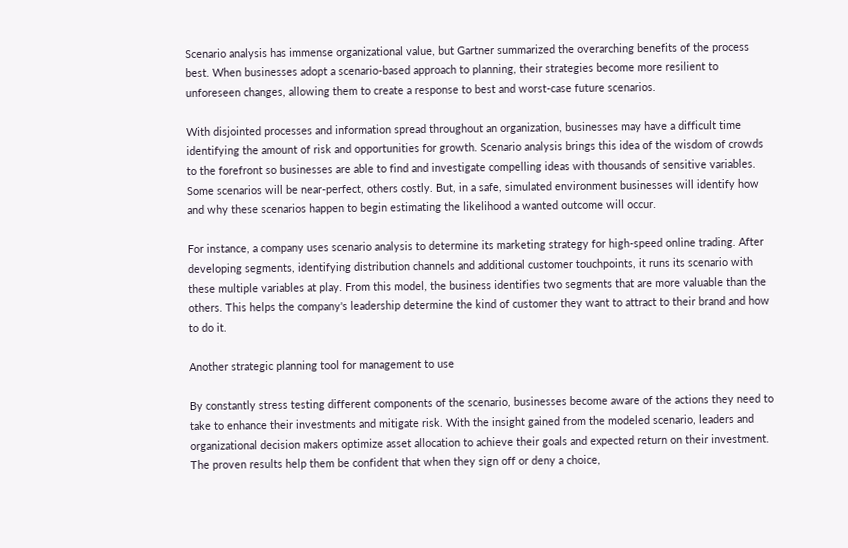Scenario analysis has immense organizational value, but Gartner summarized the overarching benefits of the process best. When businesses adopt a scenario-based approach to planning, their strategies become more resilient to unforeseen changes, allowing them to create a response to best and worst-case future scenarios.

With disjointed processes and information spread throughout an organization, businesses may have a difficult time identifying the amount of risk and opportunities for growth. Scenario analysis brings this idea of the wisdom of crowds to the forefront so businesses are able to find and investigate compelling ideas with thousands of sensitive variables. Some scenarios will be near-perfect, others costly. But, in a safe, simulated environment businesses will identify how and why these scenarios happen to begin estimating the likelihood a wanted outcome will occur.

For instance, a company uses scenario analysis to determine its marketing strategy for high-speed online trading. After developing segments, identifying distribution channels and additional customer touchpoints, it runs its scenario with these multiple variables at play. From this model, the business identifies two segments that are more valuable than the others. This helps the company's leadership determine the kind of customer they want to attract to their brand and how to do it.

Another strategic planning tool for management to use

By constantly stress testing different components of the scenario, businesses become aware of the actions they need to take to enhance their investments and mitigate risk. With the insight gained from the modeled scenario, leaders and organizational decision makers optimize asset allocation to achieve their goals and expected return on their investment. The proven results help them be confident that when they sign off or deny a choice,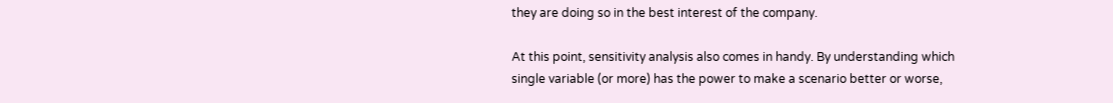they are doing so in the best interest of the company.

At this point, sensitivity analysis also comes in handy. By understanding which single variable (or more) has the power to make a scenario better or worse,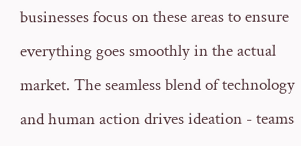businesses focus on these areas to ensure everything goes smoothly in the actual market. The seamless blend of technology and human action drives ideation - teams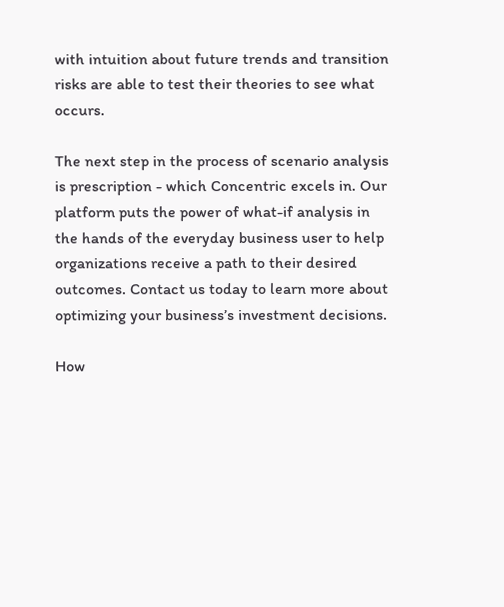with intuition about future trends and transition risks are able to test their theories to see what occurs.

The next step in the process of scenario analysis is prescription - which Concentric excels in. Our platform puts the power of what-if analysis in the hands of the everyday business user to help organizations receive a path to their desired outcomes. Contact us today to learn more about optimizing your business’s investment decisions.

How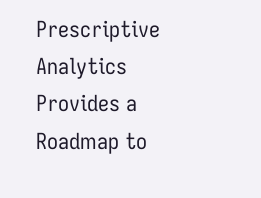Prescriptive Analytics Provides a Roadmap to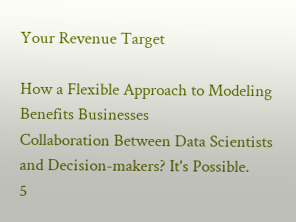Your Revenue Target

How a Flexible Approach to Modeling Benefits Businesses
Collaboration Between Data Scientists and Decision-makers? It's Possible.
5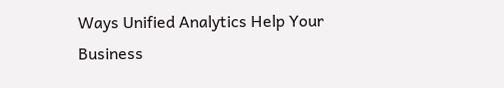Ways Unified Analytics Help Your Business